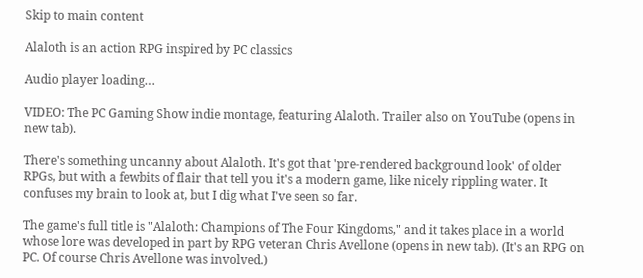Skip to main content

Alaloth is an action RPG inspired by PC classics

Audio player loading…

VIDEO: The PC Gaming Show indie montage, featuring Alaloth. Trailer also on YouTube (opens in new tab).

There's something uncanny about Alaloth. It's got that 'pre-rendered background look' of older RPGs, but with a fewbits of flair that tell you it's a modern game, like nicely rippling water. It confuses my brain to look at, but I dig what I've seen so far.

The game's full title is "Alaloth: Champions of The Four Kingdoms," and it takes place in a world whose lore was developed in part by RPG veteran Chris Avellone (opens in new tab). (It's an RPG on PC. Of course Chris Avellone was involved.)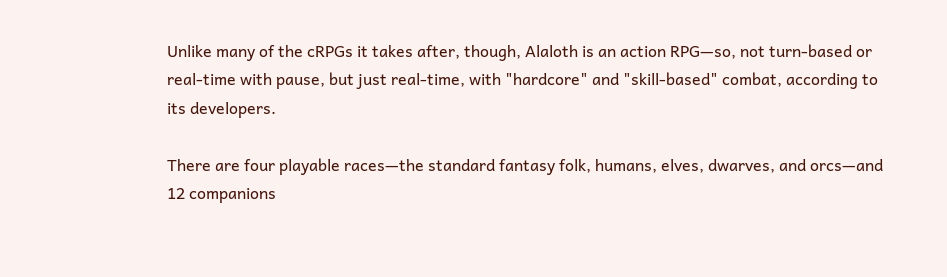Unlike many of the cRPGs it takes after, though, Alaloth is an action RPG—so, not turn-based or real-time with pause, but just real-time, with "hardcore" and "skill-based" combat, according to its developers.

There are four playable races—the standard fantasy folk, humans, elves, dwarves, and orcs—and 12 companions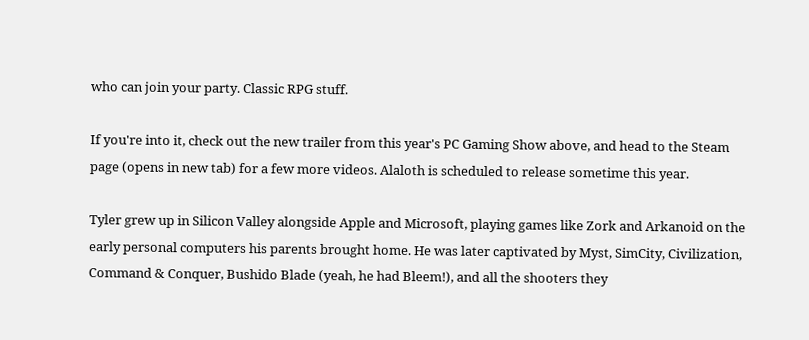who can join your party. Classic RPG stuff.

If you're into it, check out the new trailer from this year's PC Gaming Show above, and head to the Steam page (opens in new tab) for a few more videos. Alaloth is scheduled to release sometime this year.

Tyler grew up in Silicon Valley alongside Apple and Microsoft, playing games like Zork and Arkanoid on the early personal computers his parents brought home. He was later captivated by Myst, SimCity, Civilization, Command & Conquer, Bushido Blade (yeah, he had Bleem!), and all the shooters they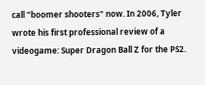call "boomer shooters" now. In 2006, Tyler wrote his first professional review of a videogame: Super Dragon Ball Z for the PS2.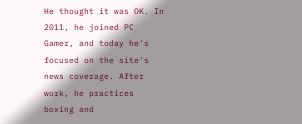He thought it was OK. In 2011, he joined PC Gamer, and today he's focused on the site's news coverage. After work, he practices boxing and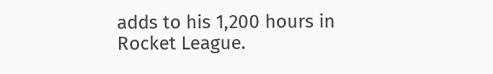adds to his 1,200 hours in Rocket League.